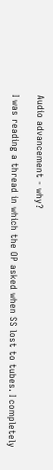Audio advancement - why?

I was reading a thread in which the OP asked when SS lost to tubes. I completely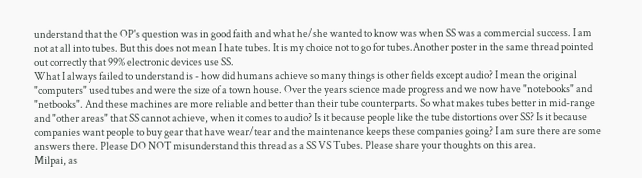understand that the OP's question was in good faith and what he/she wanted to know was when SS was a commercial success. I am not at all into tubes. But this does not mean I hate tubes. It is my choice not to go for tubes.Another poster in the same thread pointed out correctly that 99% electronic devices use SS.
What I always failed to understand is - how did humans achieve so many things is other fields except audio? I mean the original "computers" used tubes and were the size of a town house. Over the years science made progress and we now have "notebooks" and "netbooks". And these machines are more reliable and better than their tube counterparts. So what makes tubes better in mid-range and "other areas" that SS cannot achieve, when it comes to audio? Is it because people like the tube distortions over SS? Is it because companies want people to buy gear that have wear/tear and the maintenance keeps these companies going? I am sure there are some answers there. Please DO NOT misunderstand this thread as a SS VS Tubes. Please share your thoughts on this area.
Milpai, as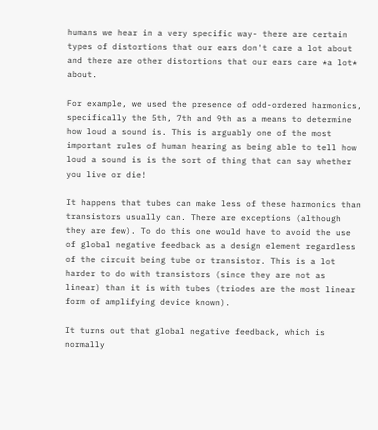humans we hear in a very specific way- there are certain types of distortions that our ears don't care a lot about and there are other distortions that our ears care *a lot* about.

For example, we used the presence of odd-ordered harmonics, specifically the 5th, 7th and 9th as a means to determine how loud a sound is. This is arguably one of the most important rules of human hearing as being able to tell how loud a sound is is the sort of thing that can say whether you live or die!

It happens that tubes can make less of these harmonics than transistors usually can. There are exceptions (although they are few). To do this one would have to avoid the use of global negative feedback as a design element regardless of the circuit being tube or transistor. This is a lot harder to do with transistors (since they are not as linear) than it is with tubes (triodes are the most linear form of amplifying device known).

It turns out that global negative feedback, which is normally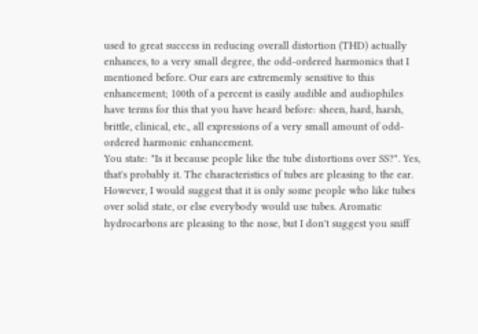used to great success in reducing overall distortion (THD) actually enhances, to a very small degree, the odd-ordered harmonics that I mentioned before. Our ears are extrememly sensitive to this enhancement; 100th of a percent is easily audible and audiophiles have terms for this that you have heard before: sheen, hard, harsh, brittle, clinical, etc., all expressions of a very small amount of odd-ordered harmonic enhancement.
You state: "Is it because people like the tube distortions over SS?". Yes, that's probably it. The characteristics of tubes are pleasing to the ear. However, I would suggest that it is only some people who like tubes over solid state, or else everybody would use tubes. Aromatic hydrocarbons are pleasing to the nose, but I don't suggest you sniff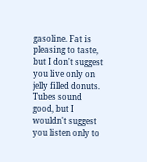gasoline. Fat is pleasing to taste, but I don't suggest you live only on jelly filled donuts. Tubes sound good, but I wouldn't suggest you listen only to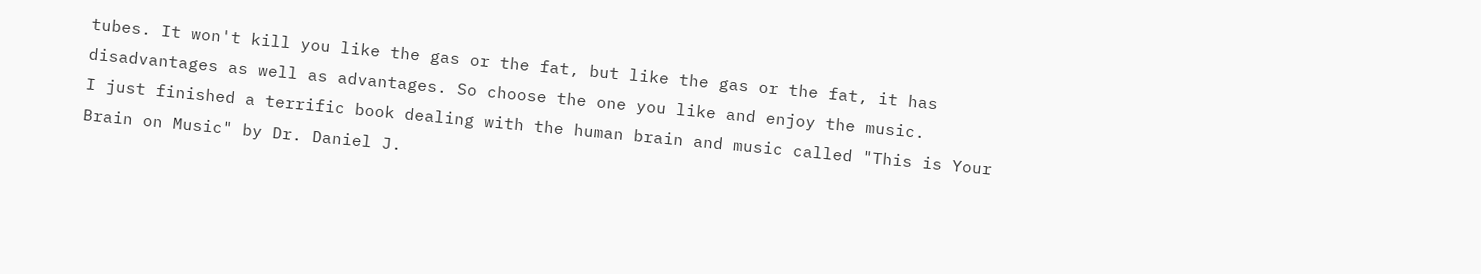tubes. It won't kill you like the gas or the fat, but like the gas or the fat, it has disadvantages as well as advantages. So choose the one you like and enjoy the music.
I just finished a terrific book dealing with the human brain and music called "This is Your Brain on Music" by Dr. Daniel J.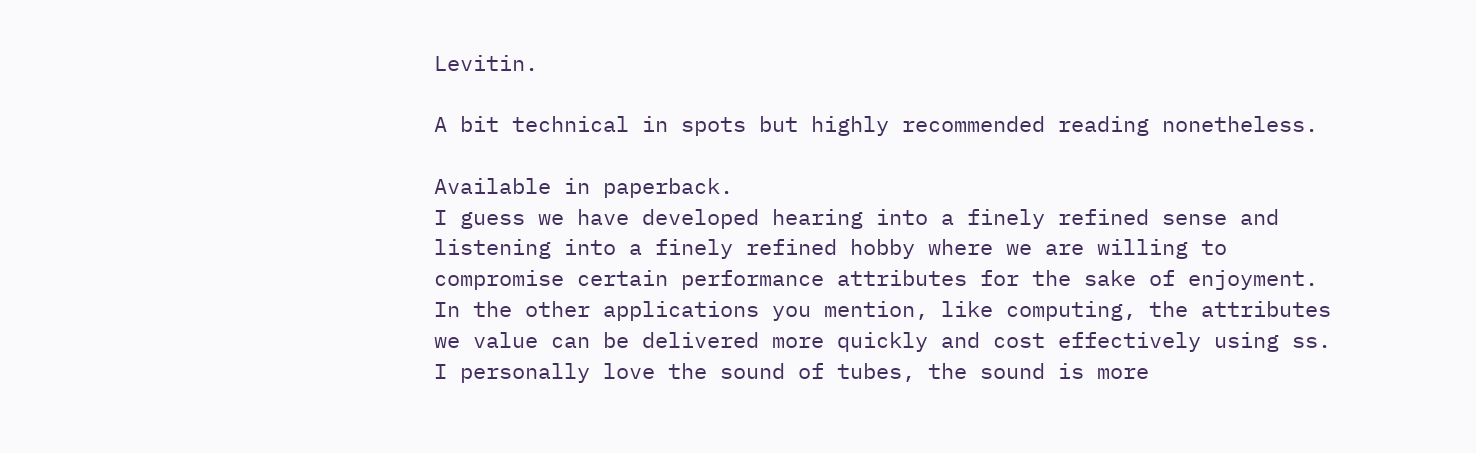Levitin.

A bit technical in spots but highly recommended reading nonetheless.

Available in paperback.
I guess we have developed hearing into a finely refined sense and listening into a finely refined hobby where we are willing to compromise certain performance attributes for the sake of enjoyment. In the other applications you mention, like computing, the attributes we value can be delivered more quickly and cost effectively using ss. I personally love the sound of tubes, the sound is more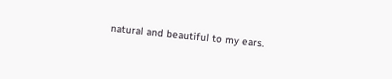natural and beautiful to my ears.